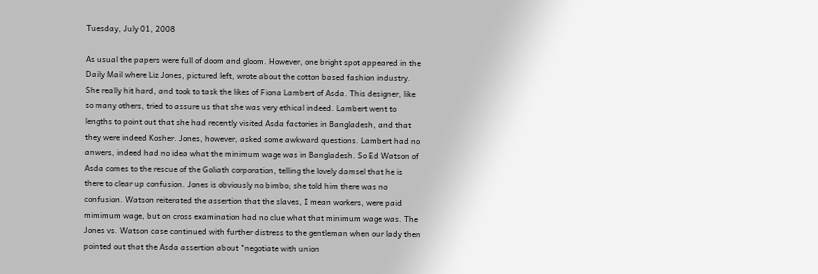Tuesday, July 01, 2008

As usual the papers were full of doom and gloom. However, one bright spot appeared in the Daily Mail where Liz Jones, pictured left, wrote about the cotton based fashion industry. She really hit hard, and took to task the likes of Fiona Lambert of Asda. This designer, like so many others, tried to assure us that she was very ethical indeed. Lambert went to lengths to point out that she had recently visited Asda factories in Bangladesh, and that they were indeed Kosher. Jones, however, asked some awkward questions. Lambert had no anwers, indeed had no idea what the minimum wage was in Bangladesh. So Ed Watson of Asda comes to the rescue of the Goliath corporation, telling the lovely damsel that he is there to clear up confusion. Jones is obviously no bimbo; she told him there was no confusion. Watson reiterated the assertion that the slaves, I mean workers, were paid mimimum wage, but on cross examination had no clue what that minimum wage was. The Jones vs. Watson case continued with further distress to the gentleman when our lady then pointed out that the Asda assertion about "negotiate with union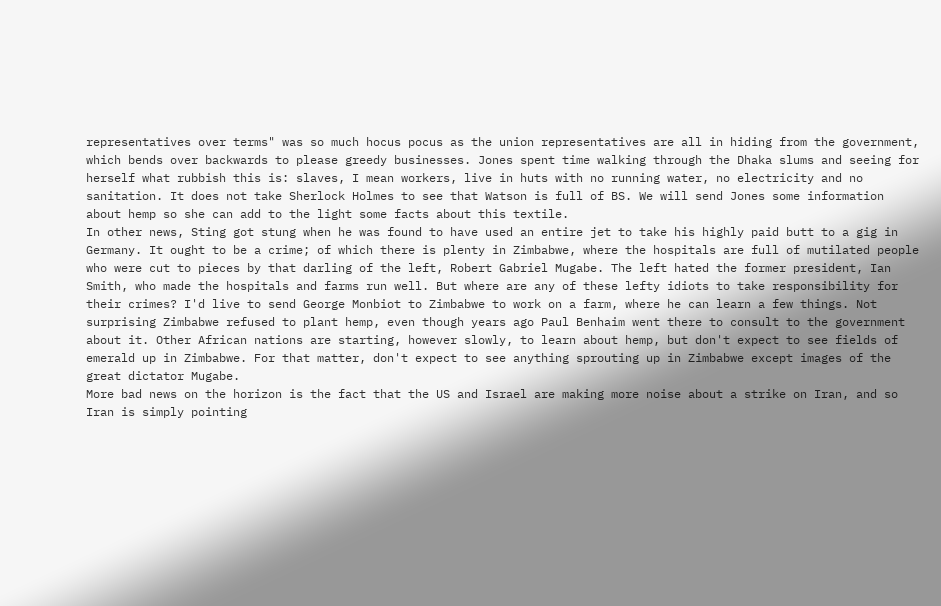representatives over terms" was so much hocus pocus as the union representatives are all in hiding from the government, which bends over backwards to please greedy businesses. Jones spent time walking through the Dhaka slums and seeing for herself what rubbish this is: slaves, I mean workers, live in huts with no running water, no electricity and no sanitation. It does not take Sherlock Holmes to see that Watson is full of BS. We will send Jones some information about hemp so she can add to the light some facts about this textile.
In other news, Sting got stung when he was found to have used an entire jet to take his highly paid butt to a gig in Germany. It ought to be a crime; of which there is plenty in Zimbabwe, where the hospitals are full of mutilated people who were cut to pieces by that darling of the left, Robert Gabriel Mugabe. The left hated the former president, Ian Smith, who made the hospitals and farms run well. But where are any of these lefty idiots to take responsibility for their crimes? I'd live to send George Monbiot to Zimbabwe to work on a farm, where he can learn a few things. Not surprising Zimbabwe refused to plant hemp, even though years ago Paul Benhaim went there to consult to the government about it. Other African nations are starting, however slowly, to learn about hemp, but don't expect to see fields of emerald up in Zimbabwe. For that matter, don't expect to see anything sprouting up in Zimbabwe except images of the great dictator Mugabe.
More bad news on the horizon is the fact that the US and Israel are making more noise about a strike on Iran, and so Iran is simply pointing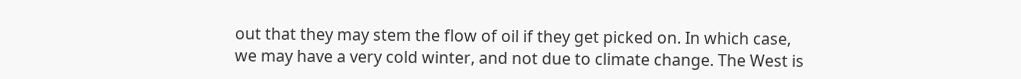out that they may stem the flow of oil if they get picked on. In which case, we may have a very cold winter, and not due to climate change. The West is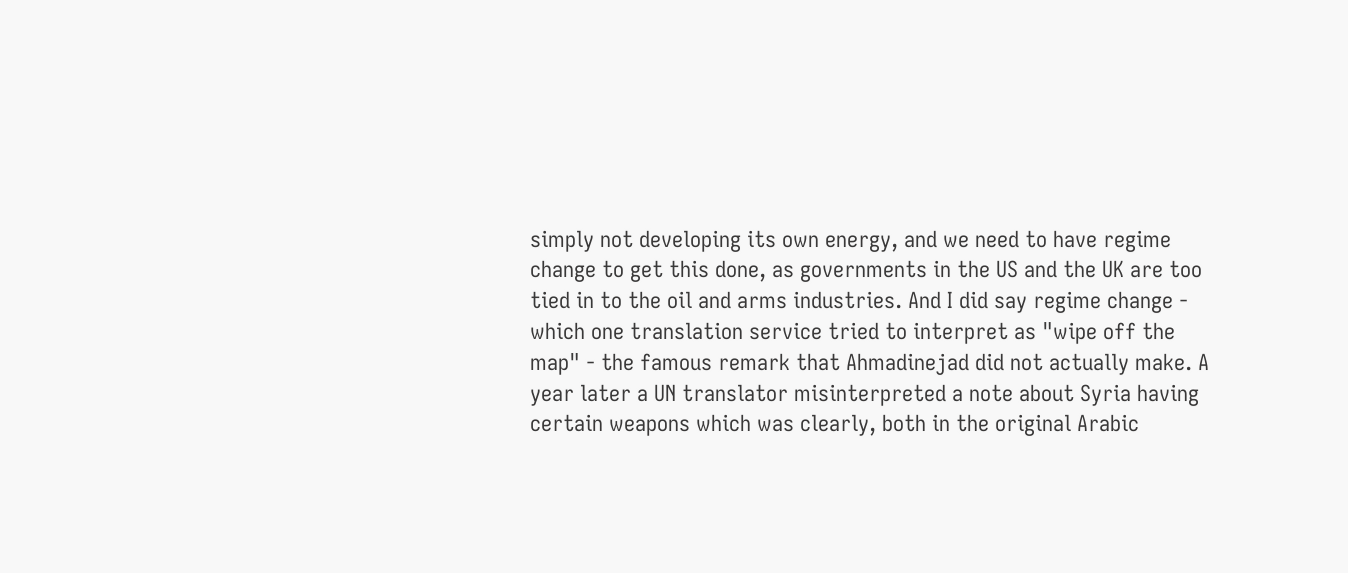simply not developing its own energy, and we need to have regime change to get this done, as governments in the US and the UK are too tied in to the oil and arms industries. And I did say regime change - which one translation service tried to interpret as "wipe off the map" - the famous remark that Ahmadinejad did not actually make. A year later a UN translator misinterpreted a note about Syria having certain weapons which was clearly, both in the original Arabic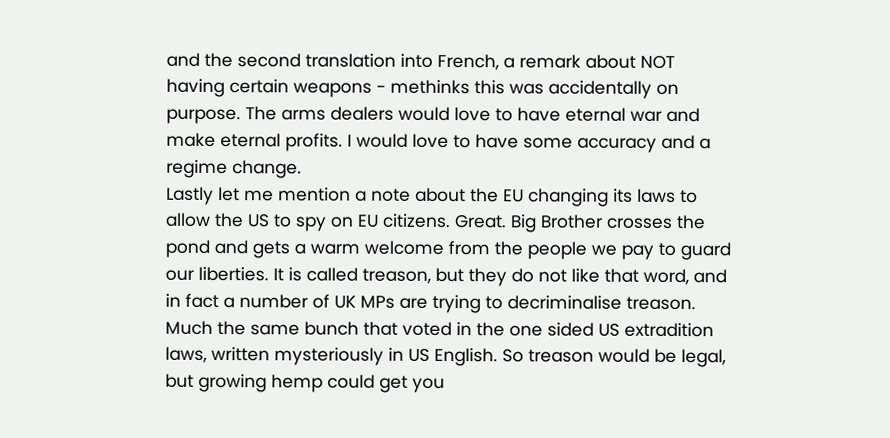and the second translation into French, a remark about NOT having certain weapons - methinks this was accidentally on purpose. The arms dealers would love to have eternal war and make eternal profits. I would love to have some accuracy and a regime change.
Lastly let me mention a note about the EU changing its laws to allow the US to spy on EU citizens. Great. Big Brother crosses the pond and gets a warm welcome from the people we pay to guard our liberties. It is called treason, but they do not like that word, and in fact a number of UK MPs are trying to decriminalise treason. Much the same bunch that voted in the one sided US extradition laws, written mysteriously in US English. So treason would be legal, but growing hemp could get you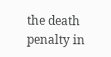the death penalty in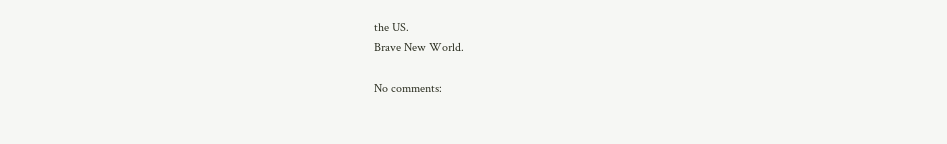the US.
Brave New World.

No comments: